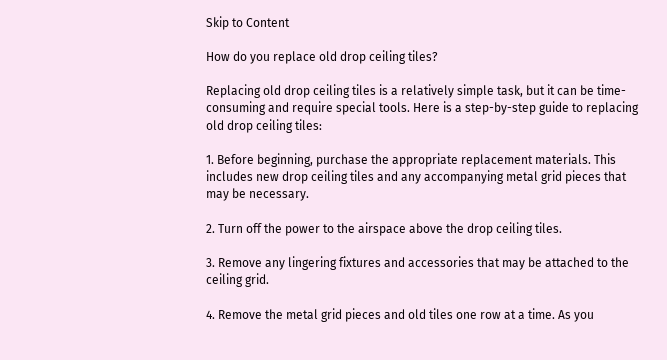Skip to Content

How do you replace old drop ceiling tiles?

Replacing old drop ceiling tiles is a relatively simple task, but it can be time-consuming and require special tools. Here is a step-by-step guide to replacing old drop ceiling tiles:

1. Before beginning, purchase the appropriate replacement materials. This includes new drop ceiling tiles and any accompanying metal grid pieces that may be necessary.

2. Turn off the power to the airspace above the drop ceiling tiles.

3. Remove any lingering fixtures and accessories that may be attached to the ceiling grid.

4. Remove the metal grid pieces and old tiles one row at a time. As you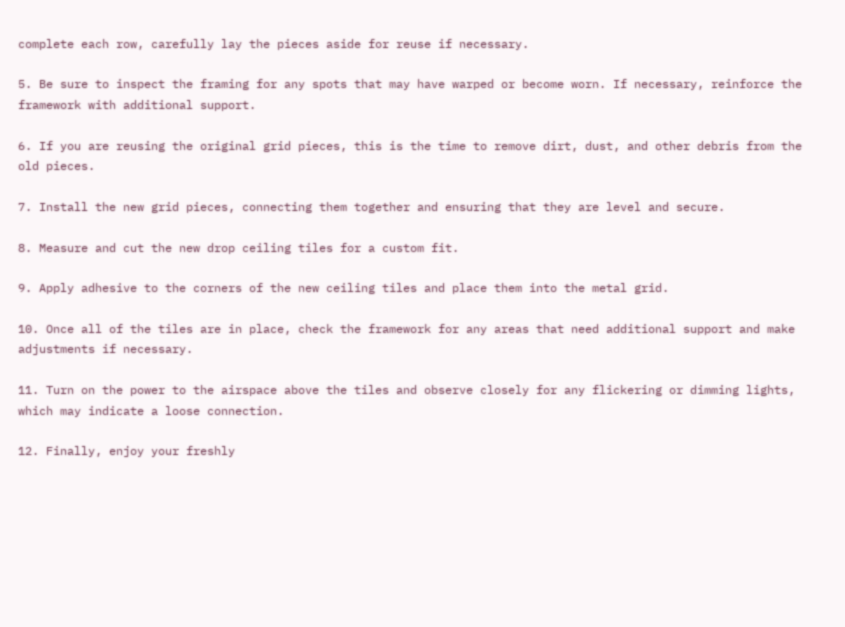complete each row, carefully lay the pieces aside for reuse if necessary.

5. Be sure to inspect the framing for any spots that may have warped or become worn. If necessary, reinforce the framework with additional support.

6. If you are reusing the original grid pieces, this is the time to remove dirt, dust, and other debris from the old pieces.

7. Install the new grid pieces, connecting them together and ensuring that they are level and secure.

8. Measure and cut the new drop ceiling tiles for a custom fit.

9. Apply adhesive to the corners of the new ceiling tiles and place them into the metal grid.

10. Once all of the tiles are in place, check the framework for any areas that need additional support and make adjustments if necessary.

11. Turn on the power to the airspace above the tiles and observe closely for any flickering or dimming lights, which may indicate a loose connection.

12. Finally, enjoy your freshly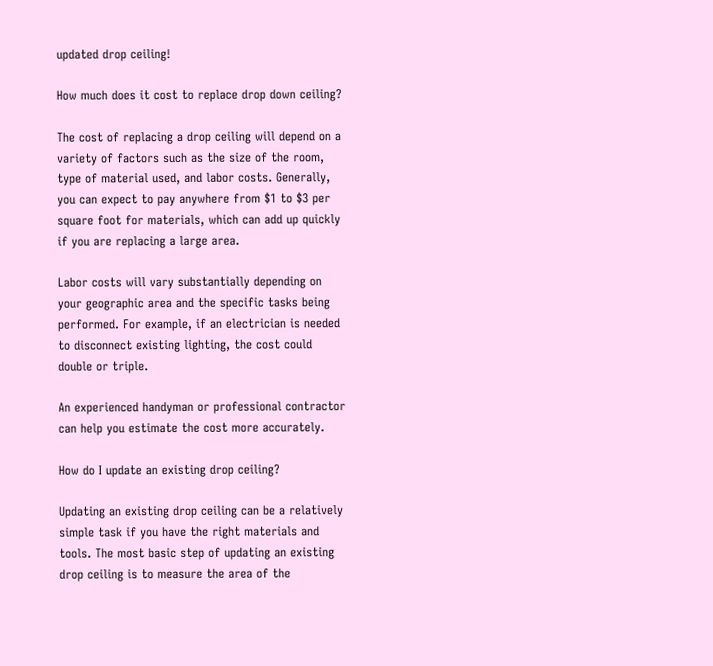updated drop ceiling!

How much does it cost to replace drop down ceiling?

The cost of replacing a drop ceiling will depend on a variety of factors such as the size of the room, type of material used, and labor costs. Generally, you can expect to pay anywhere from $1 to $3 per square foot for materials, which can add up quickly if you are replacing a large area.

Labor costs will vary substantially depending on your geographic area and the specific tasks being performed. For example, if an electrician is needed to disconnect existing lighting, the cost could double or triple.

An experienced handyman or professional contractor can help you estimate the cost more accurately.

How do I update an existing drop ceiling?

Updating an existing drop ceiling can be a relatively simple task if you have the right materials and tools. The most basic step of updating an existing drop ceiling is to measure the area of the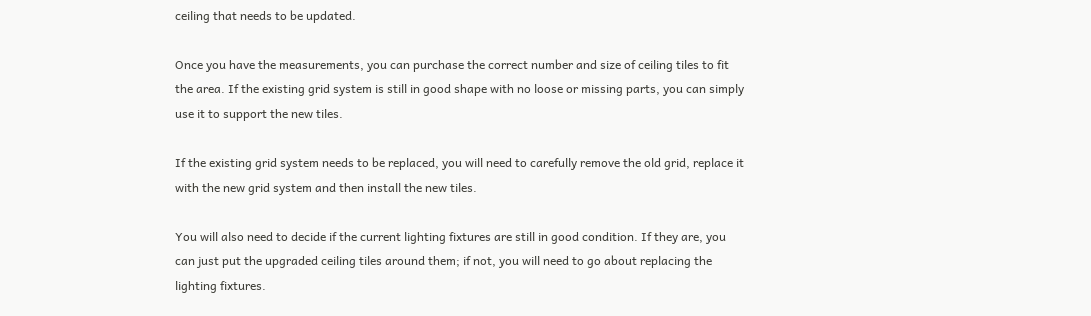ceiling that needs to be updated.

Once you have the measurements, you can purchase the correct number and size of ceiling tiles to fit the area. If the existing grid system is still in good shape with no loose or missing parts, you can simply use it to support the new tiles.

If the existing grid system needs to be replaced, you will need to carefully remove the old grid, replace it with the new grid system and then install the new tiles.

You will also need to decide if the current lighting fixtures are still in good condition. If they are, you can just put the upgraded ceiling tiles around them; if not, you will need to go about replacing the lighting fixtures.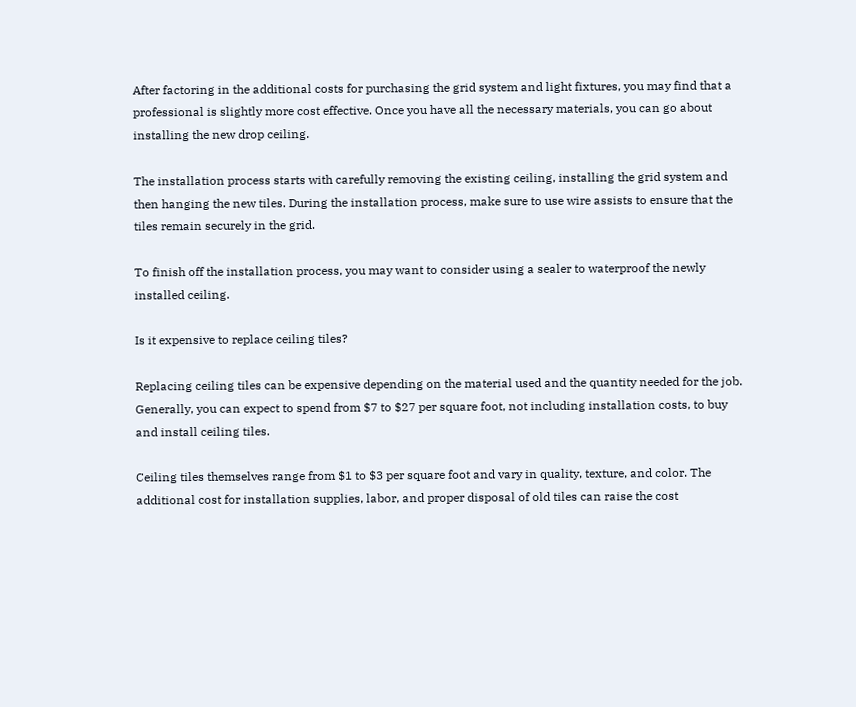After factoring in the additional costs for purchasing the grid system and light fixtures, you may find that a professional is slightly more cost effective. Once you have all the necessary materials, you can go about installing the new drop ceiling.

The installation process starts with carefully removing the existing ceiling, installing the grid system and then hanging the new tiles. During the installation process, make sure to use wire assists to ensure that the tiles remain securely in the grid.

To finish off the installation process, you may want to consider using a sealer to waterproof the newly installed ceiling.

Is it expensive to replace ceiling tiles?

Replacing ceiling tiles can be expensive depending on the material used and the quantity needed for the job. Generally, you can expect to spend from $7 to $27 per square foot, not including installation costs, to buy and install ceiling tiles.

Ceiling tiles themselves range from $1 to $3 per square foot and vary in quality, texture, and color. The additional cost for installation supplies, labor, and proper disposal of old tiles can raise the cost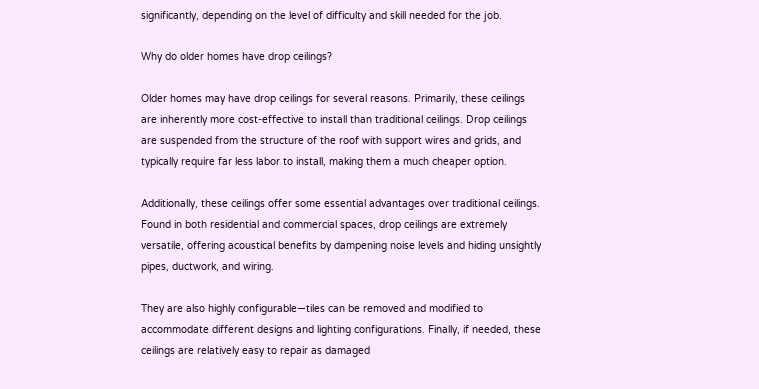significantly, depending on the level of difficulty and skill needed for the job.

Why do older homes have drop ceilings?

Older homes may have drop ceilings for several reasons. Primarily, these ceilings are inherently more cost-effective to install than traditional ceilings. Drop ceilings are suspended from the structure of the roof with support wires and grids, and typically require far less labor to install, making them a much cheaper option.

Additionally, these ceilings offer some essential advantages over traditional ceilings. Found in both residential and commercial spaces, drop ceilings are extremely versatile, offering acoustical benefits by dampening noise levels and hiding unsightly pipes, ductwork, and wiring.

They are also highly configurable—tiles can be removed and modified to accommodate different designs and lighting configurations. Finally, if needed, these ceilings are relatively easy to repair as damaged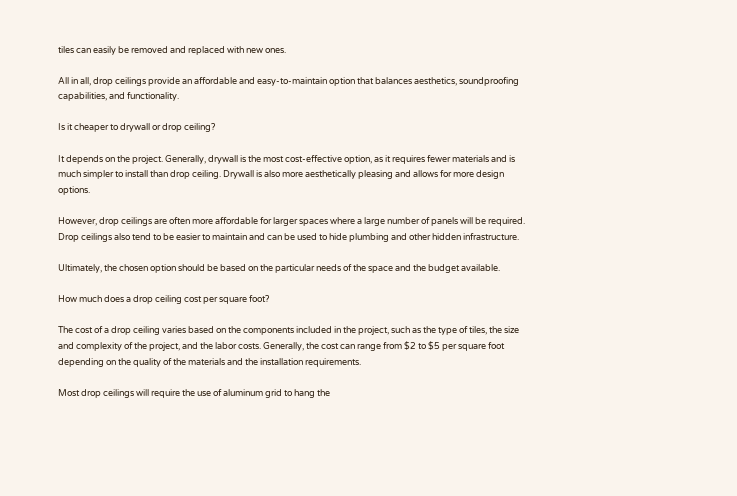tiles can easily be removed and replaced with new ones.

All in all, drop ceilings provide an affordable and easy-to-maintain option that balances aesthetics, soundproofing capabilities, and functionality.

Is it cheaper to drywall or drop ceiling?

It depends on the project. Generally, drywall is the most cost-effective option, as it requires fewer materials and is much simpler to install than drop ceiling. Drywall is also more aesthetically pleasing and allows for more design options.

However, drop ceilings are often more affordable for larger spaces where a large number of panels will be required. Drop ceilings also tend to be easier to maintain and can be used to hide plumbing and other hidden infrastructure.

Ultimately, the chosen option should be based on the particular needs of the space and the budget available.

How much does a drop ceiling cost per square foot?

The cost of a drop ceiling varies based on the components included in the project, such as the type of tiles, the size and complexity of the project, and the labor costs. Generally, the cost can range from $2 to $5 per square foot depending on the quality of the materials and the installation requirements.

Most drop ceilings will require the use of aluminum grid to hang the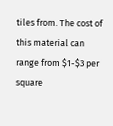tiles from. The cost of this material can range from $1-$3 per square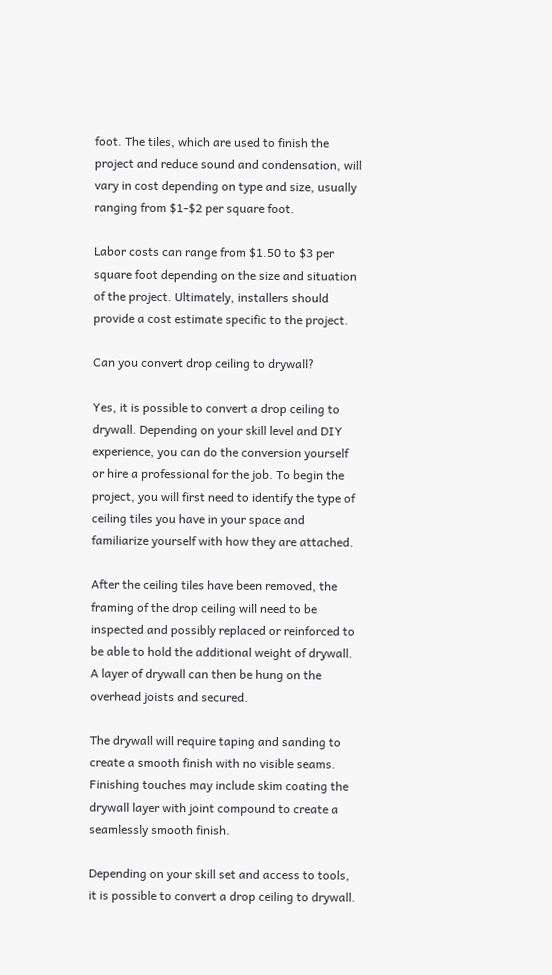foot. The tiles, which are used to finish the project and reduce sound and condensation, will vary in cost depending on type and size, usually ranging from $1-$2 per square foot.

Labor costs can range from $1.50 to $3 per square foot depending on the size and situation of the project. Ultimately, installers should provide a cost estimate specific to the project.

Can you convert drop ceiling to drywall?

Yes, it is possible to convert a drop ceiling to drywall. Depending on your skill level and DIY experience, you can do the conversion yourself or hire a professional for the job. To begin the project, you will first need to identify the type of ceiling tiles you have in your space and familiarize yourself with how they are attached.

After the ceiling tiles have been removed, the framing of the drop ceiling will need to be inspected and possibly replaced or reinforced to be able to hold the additional weight of drywall. A layer of drywall can then be hung on the overhead joists and secured.

The drywall will require taping and sanding to create a smooth finish with no visible seams. Finishing touches may include skim coating the drywall layer with joint compound to create a seamlessly smooth finish.

Depending on your skill set and access to tools, it is possible to convert a drop ceiling to drywall.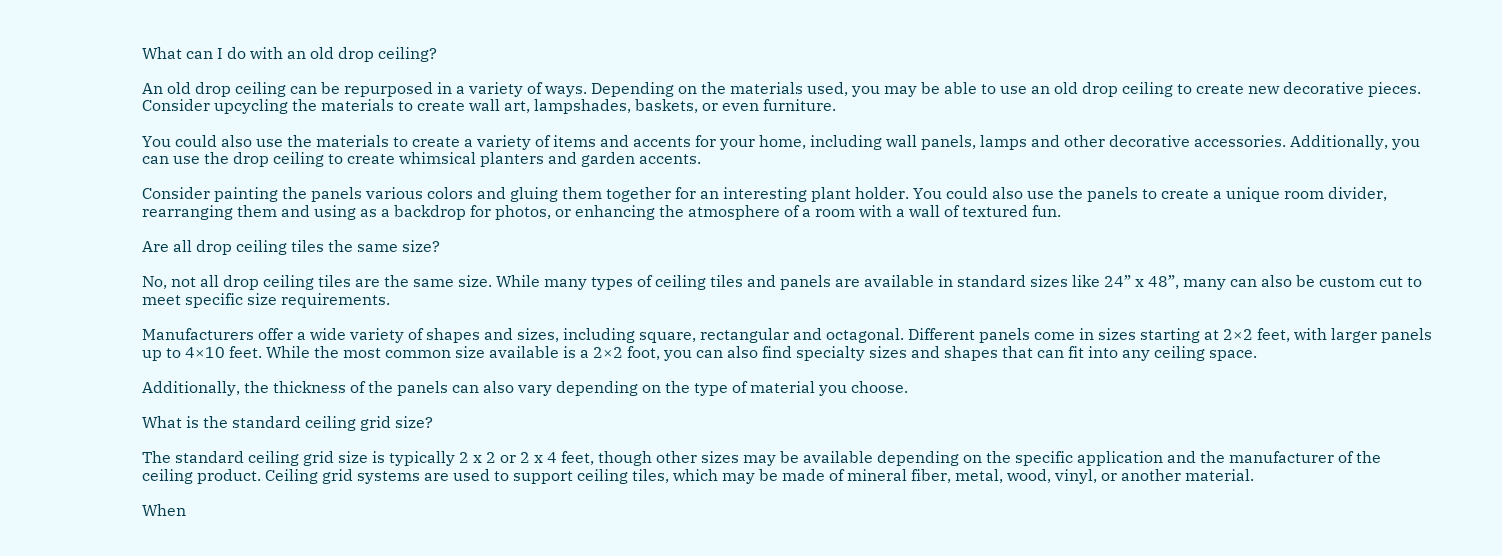What can I do with an old drop ceiling?

An old drop ceiling can be repurposed in a variety of ways. Depending on the materials used, you may be able to use an old drop ceiling to create new decorative pieces. Consider upcycling the materials to create wall art, lampshades, baskets, or even furniture.

You could also use the materials to create a variety of items and accents for your home, including wall panels, lamps and other decorative accessories. Additionally, you can use the drop ceiling to create whimsical planters and garden accents.

Consider painting the panels various colors and gluing them together for an interesting plant holder. You could also use the panels to create a unique room divider, rearranging them and using as a backdrop for photos, or enhancing the atmosphere of a room with a wall of textured fun.

Are all drop ceiling tiles the same size?

No, not all drop ceiling tiles are the same size. While many types of ceiling tiles and panels are available in standard sizes like 24” x 48”, many can also be custom cut to meet specific size requirements.

Manufacturers offer a wide variety of shapes and sizes, including square, rectangular and octagonal. Different panels come in sizes starting at 2×2 feet, with larger panels up to 4×10 feet. While the most common size available is a 2×2 foot, you can also find specialty sizes and shapes that can fit into any ceiling space.

Additionally, the thickness of the panels can also vary depending on the type of material you choose.

What is the standard ceiling grid size?

The standard ceiling grid size is typically 2 x 2 or 2 x 4 feet, though other sizes may be available depending on the specific application and the manufacturer of the ceiling product. Ceiling grid systems are used to support ceiling tiles, which may be made of mineral fiber, metal, wood, vinyl, or another material.

When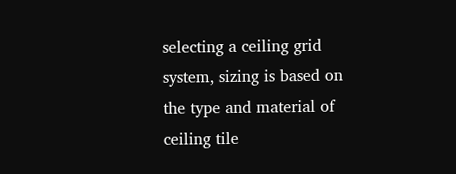selecting a ceiling grid system, sizing is based on the type and material of ceiling tile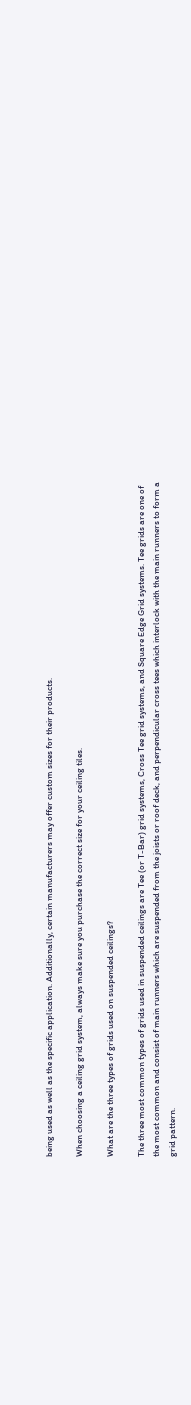being used as well as the specific application. Additionally, certain manufacturers may offer custom sizes for their products.

When choosing a ceiling grid system, always make sure you purchase the correct size for your ceiling tiles.

What are the three types of grids used on suspended ceilings?

The three most common types of grids used in suspended ceilings are Tee (or T-Bar) grid systems, Cross Tee grid systems, and Square Edge Grid systems. Tee grids are one of the most common and consist of main runners which are suspended from the joists or roof deck, and perpendicular cross tees which interlock with the main runners to form a grid pattern.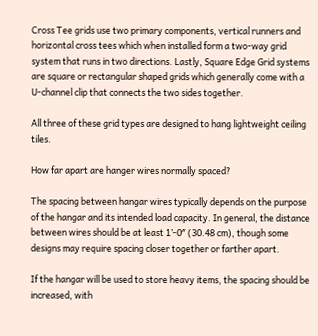Cross Tee grids use two primary components, vertical runners and horizontal cross tees which when installed form a two-way grid system that runs in two directions. Lastly, Square Edge Grid systems are square or rectangular shaped grids which generally come with a U-channel clip that connects the two sides together.

All three of these grid types are designed to hang lightweight ceiling tiles.

How far apart are hanger wires normally spaced?

The spacing between hangar wires typically depends on the purpose of the hangar and its intended load capacity. In general, the distance between wires should be at least 1’-0″ (30.48 cm), though some designs may require spacing closer together or farther apart.

If the hangar will be used to store heavy items, the spacing should be increased, with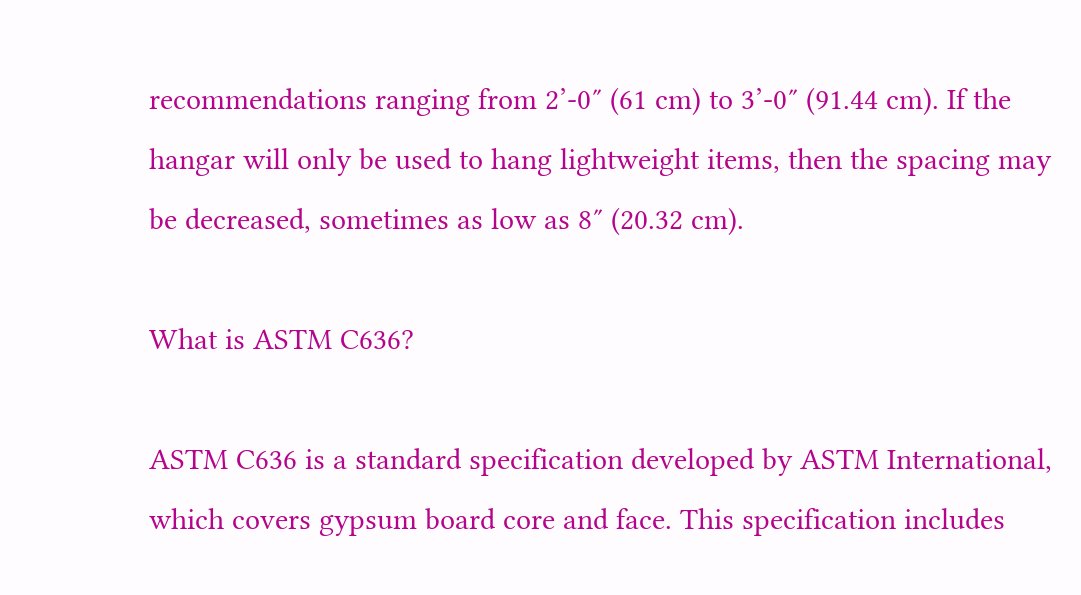recommendations ranging from 2’-0″ (61 cm) to 3’-0″ (91.44 cm). If the hangar will only be used to hang lightweight items, then the spacing may be decreased, sometimes as low as 8″ (20.32 cm).

What is ASTM C636?

ASTM C636 is a standard specification developed by ASTM International, which covers gypsum board core and face. This specification includes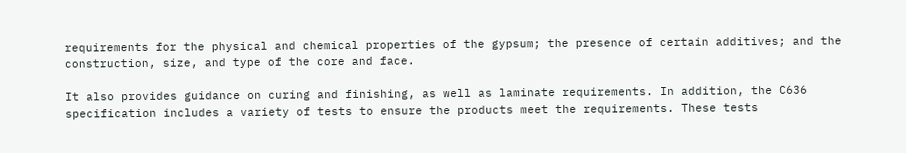requirements for the physical and chemical properties of the gypsum; the presence of certain additives; and the construction, size, and type of the core and face.

It also provides guidance on curing and finishing, as well as laminate requirements. In addition, the C636 specification includes a variety of tests to ensure the products meet the requirements. These tests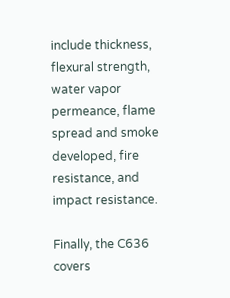include thickness, flexural strength, water vapor permeance, flame spread and smoke developed, fire resistance, and impact resistance.

Finally, the C636 covers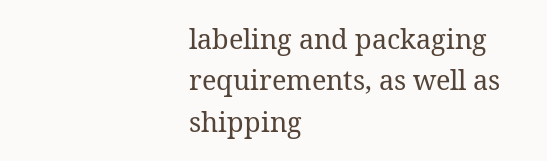labeling and packaging requirements, as well as shipping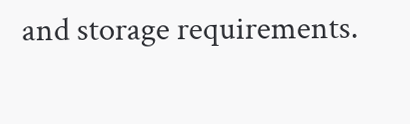and storage requirements.